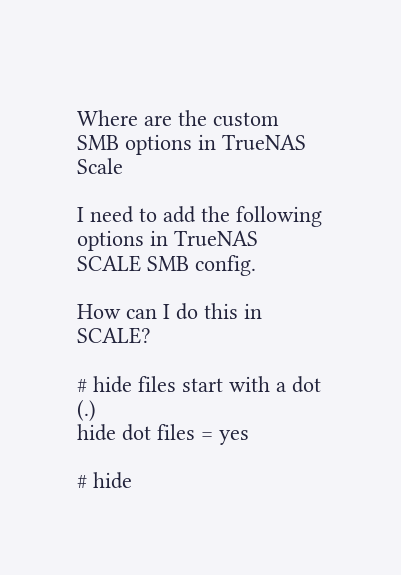Where are the custom SMB options in TrueNAS Scale

I need to add the following options in TrueNAS SCALE SMB config.

How can I do this in SCALE?

# hide files start with a dot (.)
hide dot files = yes

# hide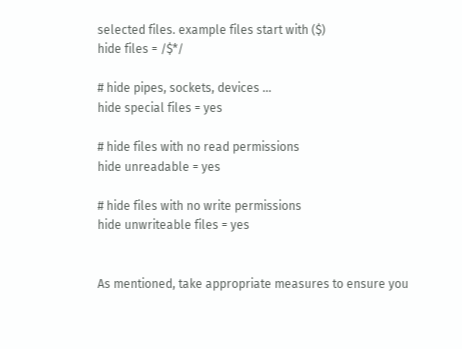selected files. example files start with ($)
hide files = /$*/

# hide pipes, sockets, devices ...
hide special files = yes

# hide files with no read permissions
hide unreadable = yes

# hide files with no write permissions
hide unwriteable files = yes


As mentioned, take appropriate measures to ensure you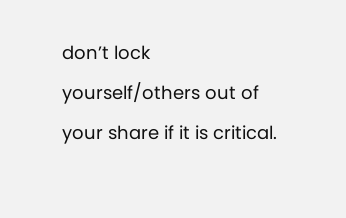don’t lock yourself/others out of your share if it is critical.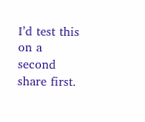I’d test this on a second share first.